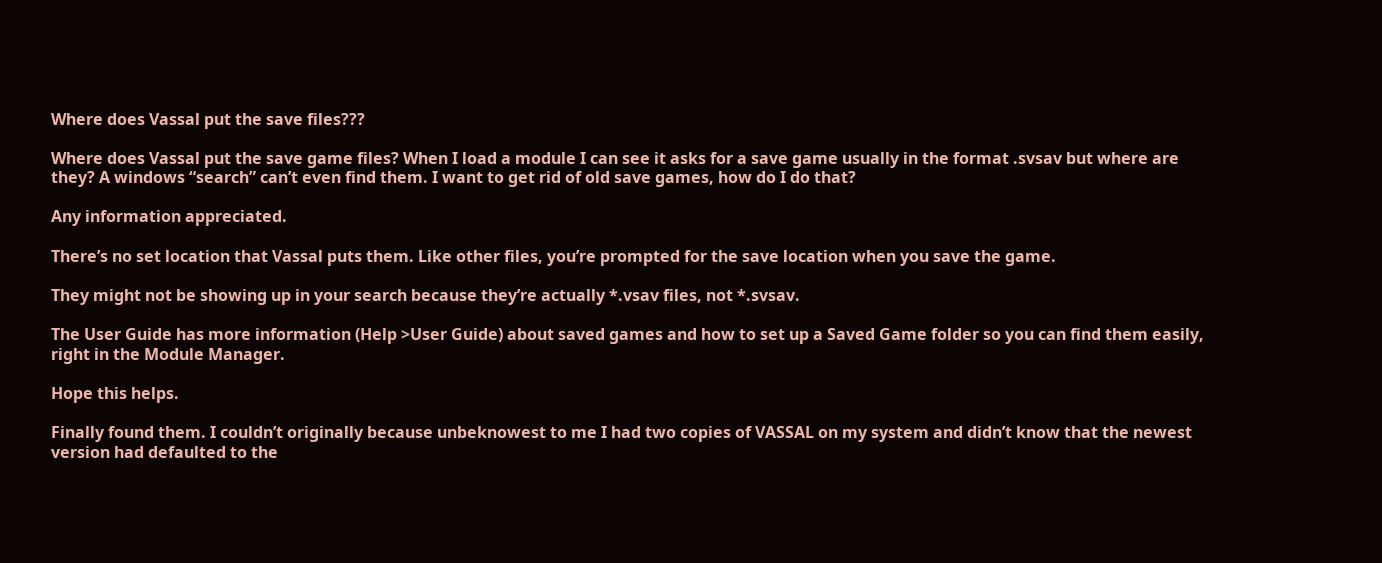Where does Vassal put the save files???

Where does Vassal put the save game files? When I load a module I can see it asks for a save game usually in the format .svsav but where are they? A windows “search” can’t even find them. I want to get rid of old save games, how do I do that?

Any information appreciated.

There’s no set location that Vassal puts them. Like other files, you’re prompted for the save location when you save the game.

They might not be showing up in your search because they’re actually *.vsav files, not *.svsav.

The User Guide has more information (Help >User Guide) about saved games and how to set up a Saved Game folder so you can find them easily, right in the Module Manager.

Hope this helps.

Finally found them. I couldn’t originally because unbeknowest to me I had two copies of VASSAL on my system and didn’t know that the newest version had defaulted to the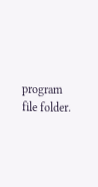program file folder.